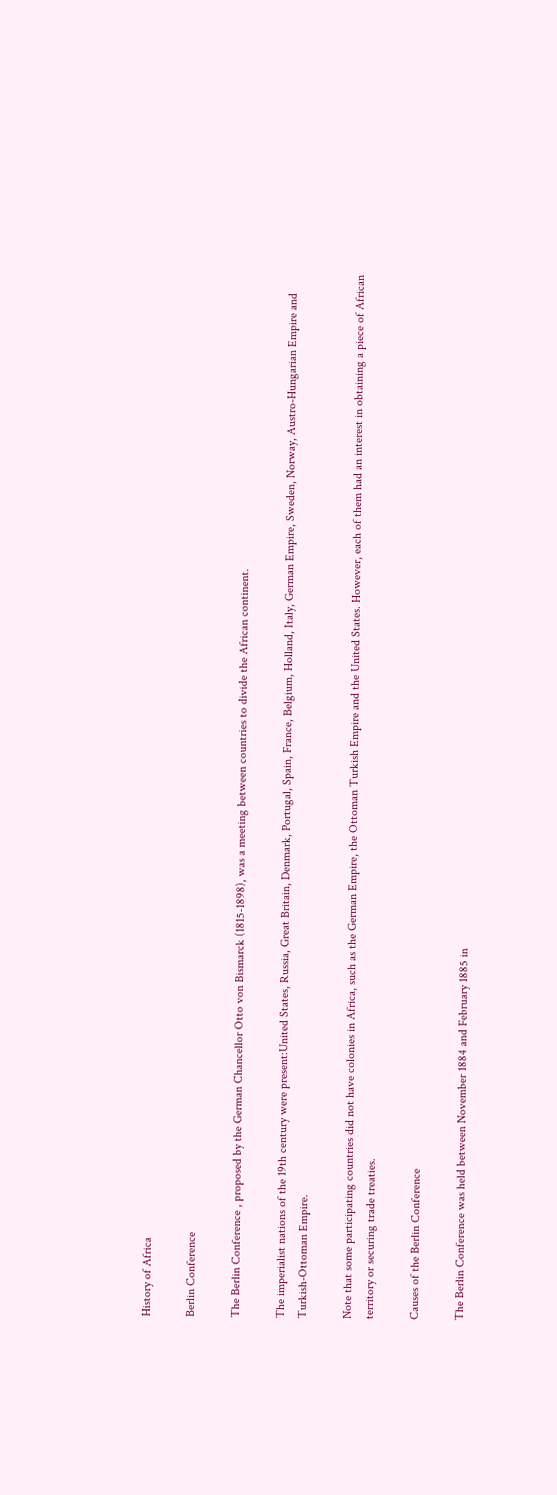History of Africa

Berlin Conference

The Berlin Conference , proposed by the German Chancellor Otto von Bismarck (1815-1898), was a meeting between countries to divide the African continent.

The imperialist nations of the 19th century were present:United States, Russia, Great Britain, Denmark, Portugal, Spain, France, Belgium, Holland, Italy, German Empire, Sweden, Norway, Austro-Hungarian Empire and Turkish-Ottoman Empire.

Note that some participating countries did not have colonies in Africa, such as the German Empire, the Ottoman Turkish Empire and the United States. However, each of them had an interest in obtaining a piece of African territory or securing trade treaties.

Causes of the Berlin Conference

The Berlin Conference was held between November 1884 and February 1885 in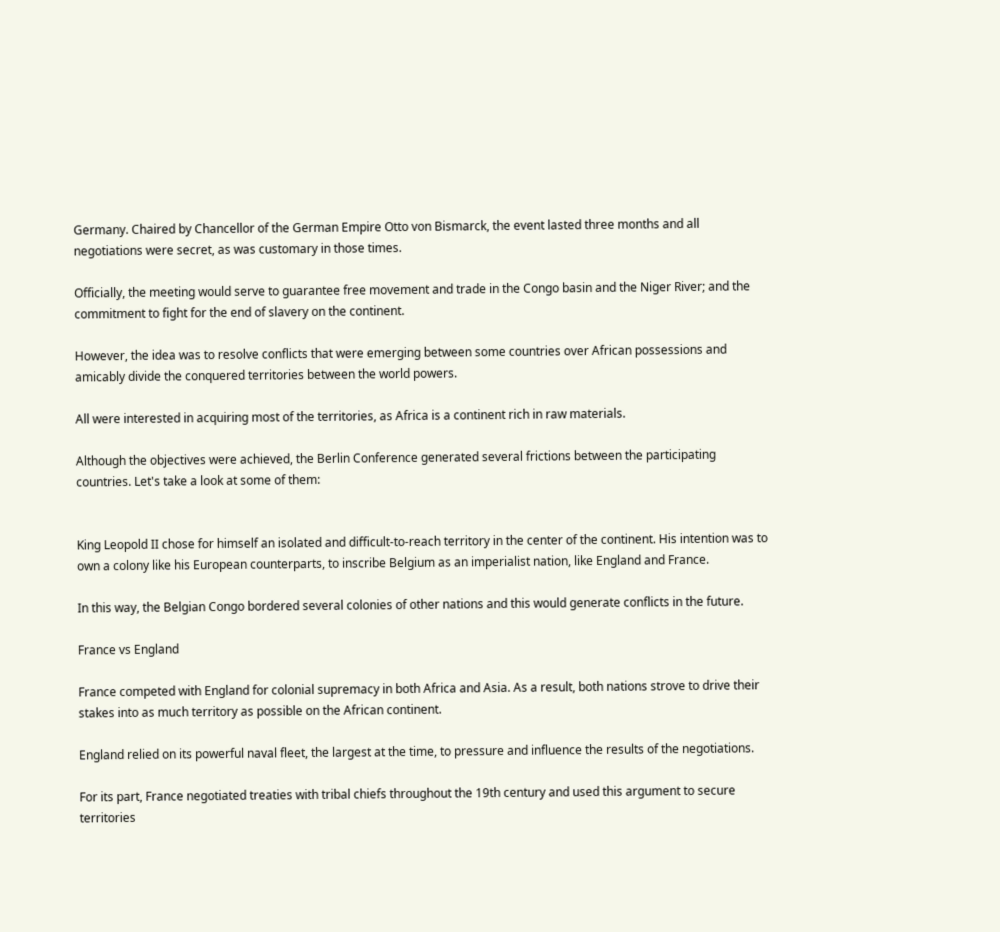Germany. Chaired by Chancellor of the German Empire Otto von Bismarck, the event lasted three months and all negotiations were secret, as was customary in those times.

Officially, the meeting would serve to guarantee free movement and trade in the Congo basin and the Niger River; and the commitment to fight for the end of slavery on the continent.

However, the idea was to resolve conflicts that were emerging between some countries over African possessions and amicably divide the conquered territories between the world powers.

All were interested in acquiring most of the territories, as Africa is a continent rich in raw materials.

Although the objectives were achieved, the Berlin Conference generated several frictions between the participating countries. Let's take a look at some of them:


King Leopold II chose for himself an isolated and difficult-to-reach territory in the center of the continent. His intention was to own a colony like his European counterparts, to inscribe Belgium as an imperialist nation, like England and France.

In this way, the Belgian Congo bordered several colonies of other nations and this would generate conflicts in the future.

France vs England

France competed with England for colonial supremacy in both Africa and Asia. As a result, both nations strove to drive their stakes into as much territory as possible on the African continent.

England relied on its powerful naval fleet, the largest at the time, to pressure and influence the results of the negotiations.

For its part, France negotiated treaties with tribal chiefs throughout the 19th century and used this argument to secure territories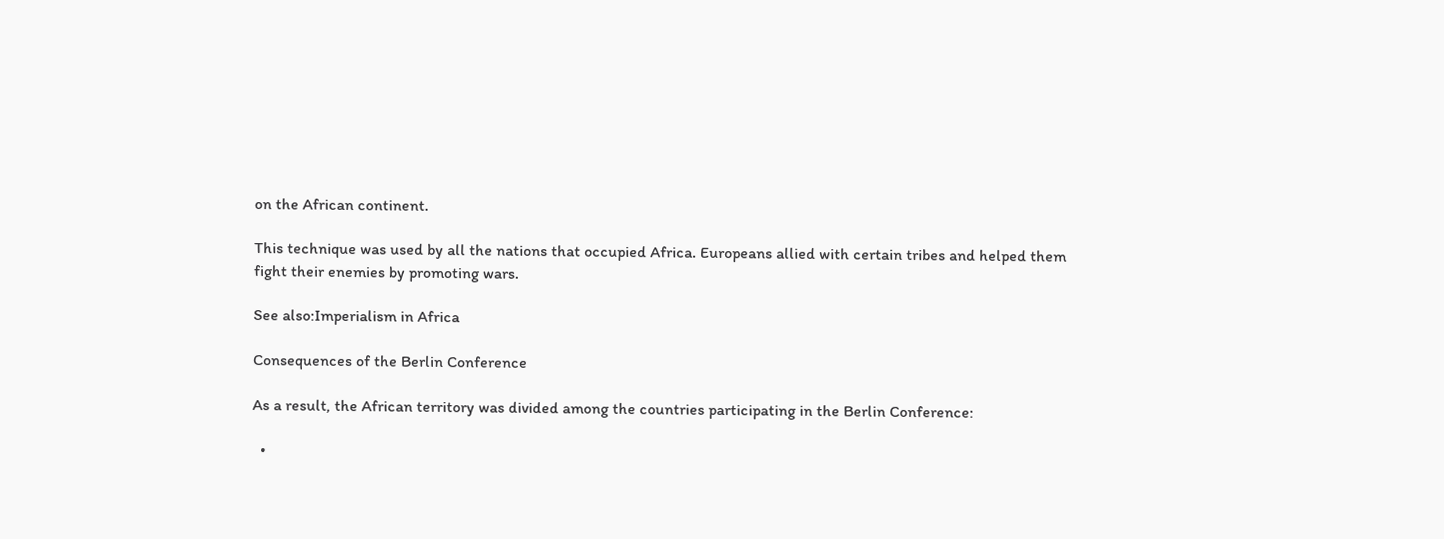on the African continent.

This technique was used by all the nations that occupied Africa. Europeans allied with certain tribes and helped them fight their enemies by promoting wars.

See also:Imperialism in Africa

Consequences of the Berlin Conference

As a result, the African territory was divided among the countries participating in the Berlin Conference:

  •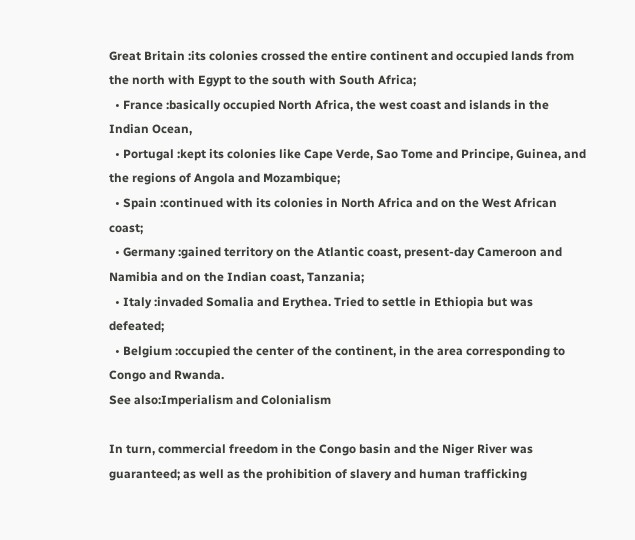Great Britain :its colonies crossed the entire continent and occupied lands from the north with Egypt to the south with South Africa;
  • France :basically occupied North Africa, the west coast and islands in the Indian Ocean,
  • Portugal :kept its colonies like Cape Verde, Sao Tome and Principe, Guinea, and the regions of Angola and Mozambique;
  • Spain :continued with its colonies in North Africa and on the West African coast;
  • Germany :gained territory on the Atlantic coast, present-day Cameroon and Namibia and on the Indian coast, Tanzania;
  • Italy :invaded Somalia and Erythea. Tried to settle in Ethiopia but was defeated;
  • Belgium :occupied the center of the continent, in the area corresponding to Congo and Rwanda.
See also:Imperialism and Colonialism

In turn, commercial freedom in the Congo basin and the Niger River was guaranteed; as well as the prohibition of slavery and human trafficking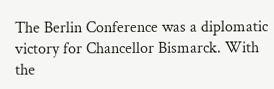The Berlin Conference was a diplomatic victory for Chancellor Bismarck. With the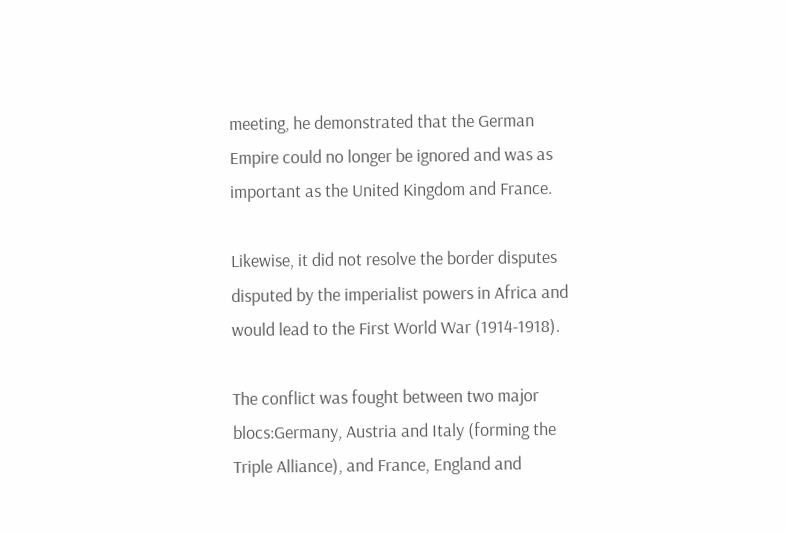meeting, he demonstrated that the German Empire could no longer be ignored and was as important as the United Kingdom and France.

Likewise, it did not resolve the border disputes disputed by the imperialist powers in Africa and would lead to the First World War (1914-1918).

The conflict was fought between two major blocs:Germany, Austria and Italy (forming the Triple Alliance), and France, England and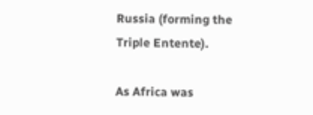Russia (forming the Triple Entente).

As Africa was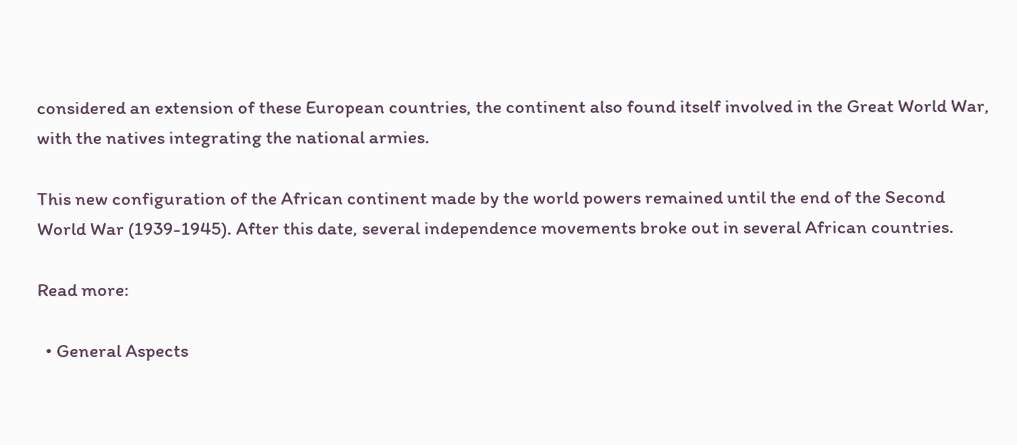considered an extension of these European countries, the continent also found itself involved in the Great World War, with the natives integrating the national armies.

This new configuration of the African continent made by the world powers remained until the end of the Second World War (1939-1945). After this date, several independence movements broke out in several African countries.

Read more:

  • General Aspects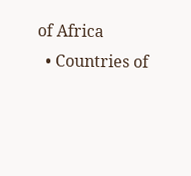of Africa
  • Countries of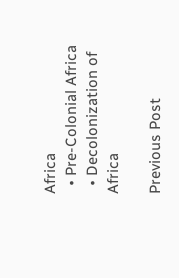Africa
  • Pre-Colonial Africa
  • Decolonization of Africa

Previous Post